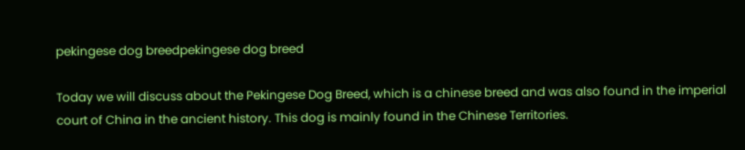pekingese dog breedpekingese dog breed

Today we will discuss about the Pekingese Dog Breed, which is a chinese breed and was also found in the imperial court of China in the ancient history. This dog is mainly found in the Chinese Territories.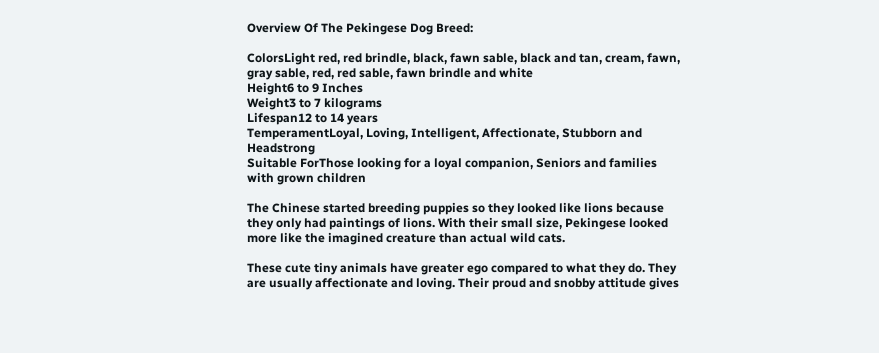Overview Of The Pekingese Dog Breed:

ColorsLight red, red brindle, black, fawn sable, black and tan, cream, fawn, gray sable, red, red sable, fawn brindle and white
Height6 to 9 Inches
Weight3 to 7 kilograms
Lifespan12 to 14 years
TemperamentLoyal, Loving, Intelligent, Affectionate, Stubborn and Headstrong
Suitable ForThose looking for a loyal companion, Seniors and families with grown children

The Chinese started breeding puppies so they looked like lions because they only had paintings of lions. With their small size, Pekingese looked more like the imagined creature than actual wild cats.

These cute tiny animals have greater ego compared to what they do. They are usually affectionate and loving. Their proud and snobby attitude gives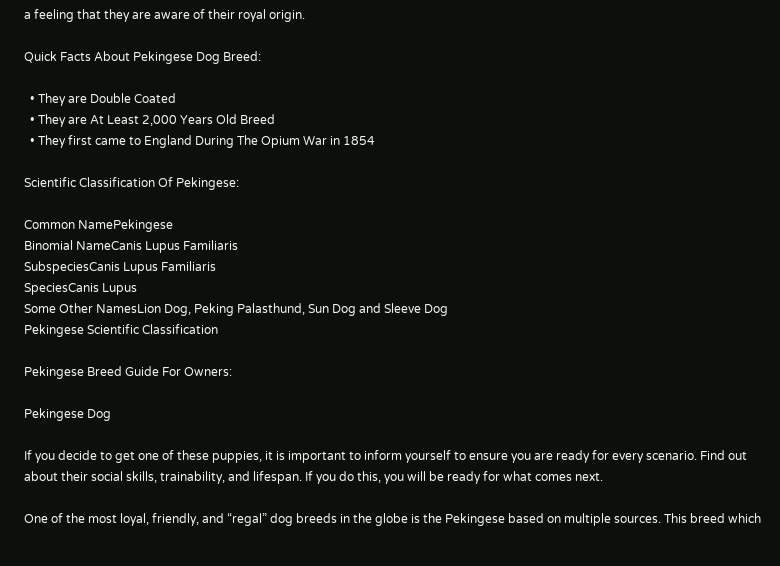a feeling that they are aware of their royal origin.

Quick Facts About Pekingese Dog Breed:

  • They are Double Coated
  • They are At Least 2,000 Years Old Breed
  • They first came to England During The Opium War in 1854

Scientific Classification Of Pekingese:

Common NamePekingese
Binomial NameCanis Lupus Familiaris
SubspeciesCanis Lupus Familiaris
SpeciesCanis Lupus
Some Other NamesLion Dog, Peking Palasthund, Sun Dog and Sleeve Dog
Pekingese Scientific Classification

Pekingese Breed Guide For Owners:

Pekingese Dog

If you decide to get one of these puppies, it is important to inform yourself to ensure you are ready for every scenario. Find out about their social skills, trainability, and lifespan. If you do this, you will be ready for what comes next.

One of the most loyal, friendly, and “regal” dog breeds in the globe is the Pekingese based on multiple sources. This breed which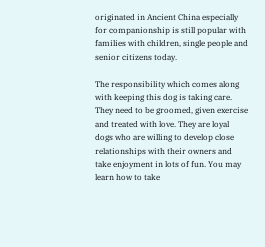originated in Ancient China especially for companionship is still popular with families with children, single people and senior citizens today.

The responsibility which comes along with keeping this dog is taking care. They need to be groomed, given exercise and treated with love. They are loyal dogs who are willing to develop close relationships with their owners and take enjoyment in lots of fun. You may learn how to take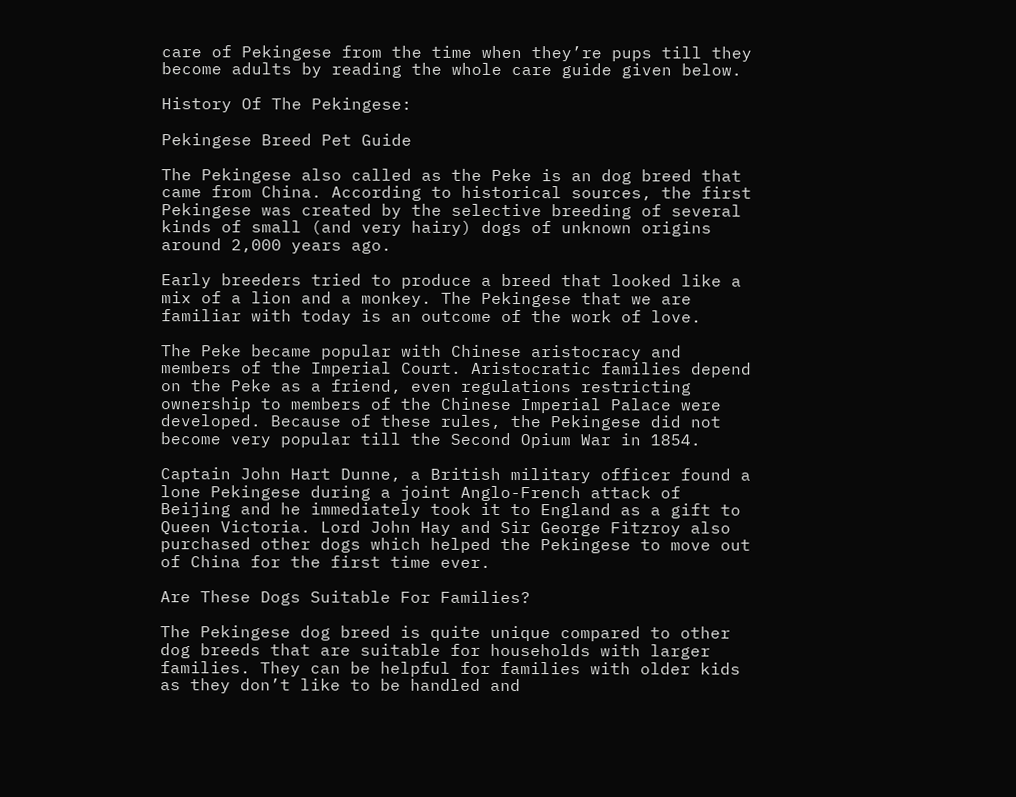care of Pekingese from the time when they’re pups till they become adults by reading the whole care guide given below.

History Of The Pekingese:

Pekingese Breed Pet Guide

The Pekingese also called as the Peke is an dog breed that came from China. According to historical sources, the first Pekingese was created by the selective breeding of several kinds of small (and very hairy) dogs of unknown origins around 2,000 years ago.

Early breeders tried to produce a breed that looked like a mix of a lion and a monkey. The Pekingese that we are familiar with today is an outcome of the work of love.

The Peke became popular with Chinese aristocracy and members of the Imperial Court. Aristocratic families depend on the Peke as a friend, even regulations restricting ownership to members of the Chinese Imperial Palace were developed. Because of these rules, the Pekingese did not become very popular till the Second Opium War in 1854.

Captain John Hart Dunne, a British military officer found a lone Pekingese during a joint Anglo-French attack of Beijing and he immediately took it to England as a gift to Queen Victoria. Lord John Hay and Sir George Fitzroy also purchased other dogs which helped the Pekingese to move out of China for the first time ever.

Are These Dogs Suitable For Families?

The Pekingese dog breed is quite unique compared to other dog breeds that are suitable for households with larger families. They can be helpful for families with older kids as they don’t like to be handled and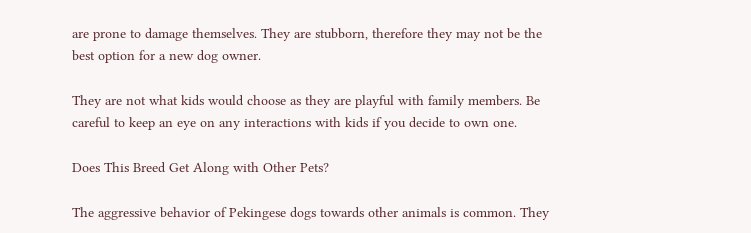are prone to damage themselves. They are stubborn, therefore they may not be the best option for a new dog owner.

They are not what kids would choose as they are playful with family members. Be careful to keep an eye on any interactions with kids if you decide to own one.

Does This Breed Get Along with Other Pets?

The aggressive behavior of Pekingese dogs towards other animals is common. They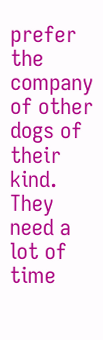prefer the company of other dogs of their kind. They need a lot of time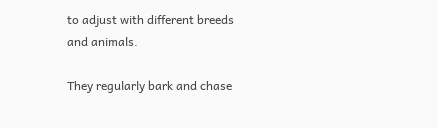to adjust with different breeds and animals.

They regularly bark and chase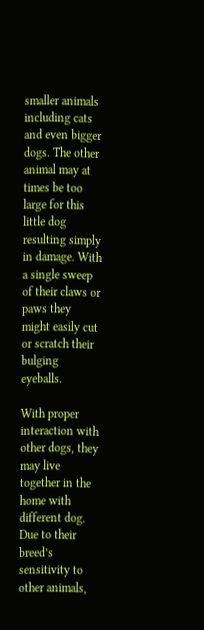smaller animals including cats and even bigger dogs. The other animal may at times be too large for this little dog resulting simply in damage. With a single sweep of their claws or paws they might easily cut or scratch their bulging eyeballs.

With proper interaction with other dogs, they may live together in the home with different dog. Due to their breed’s sensitivity to other animals,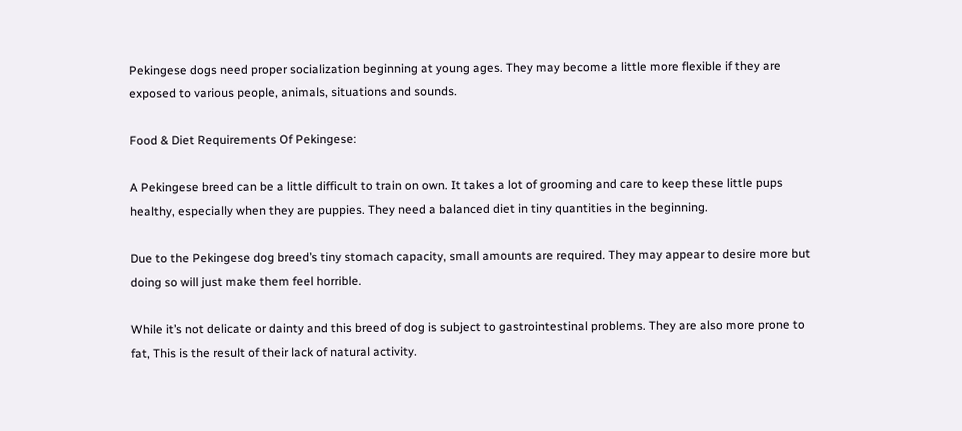Pekingese dogs need proper socialization beginning at young ages. They may become a little more flexible if they are exposed to various people, animals, situations and sounds.

Food & Diet Requirements Of Pekingese:

A Pekingese breed can be a little difficult to train on own. It takes a lot of grooming and care to keep these little pups healthy, especially when they are puppies. They need a balanced diet in tiny quantities in the beginning.

Due to the Pekingese dog breed’s tiny stomach capacity, small amounts are required. They may appear to desire more but doing so will just make them feel horrible.

While it’s not delicate or dainty and this breed of dog is subject to gastrointestinal problems. They are also more prone to fat, This is the result of their lack of natural activity.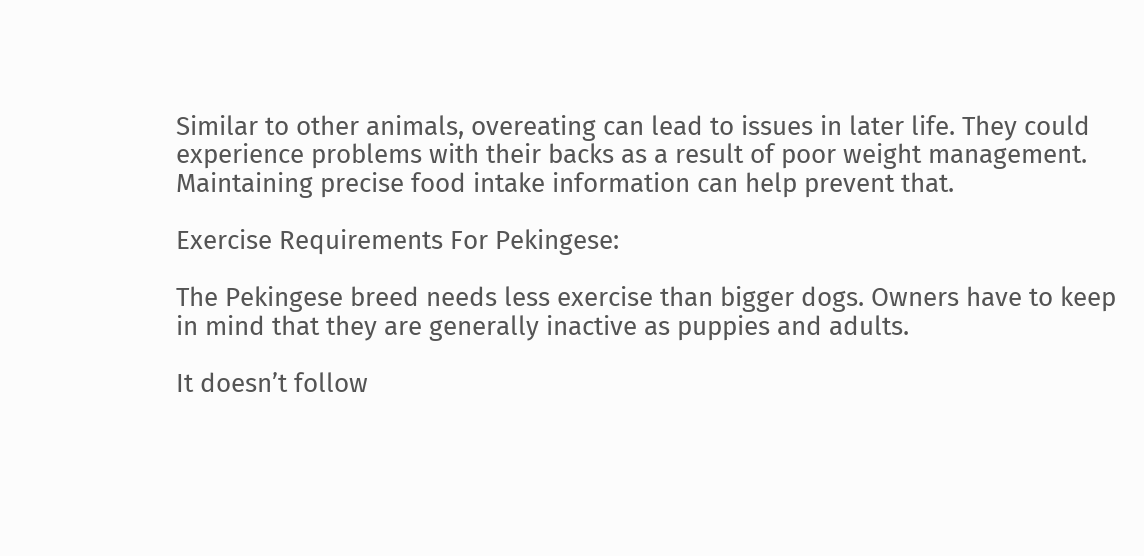Similar to other animals, overeating can lead to issues in later life. They could experience problems with their backs as a result of poor weight management. Maintaining precise food intake information can help prevent that.

Exercise Requirements For Pekingese:

The Pekingese breed needs less exercise than bigger dogs. Owners have to keep in mind that they are generally inactive as puppies and adults.

It doesn’t follow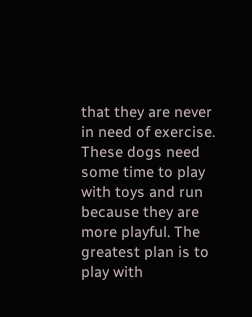that they are never in need of exercise. These dogs need some time to play with toys and run because they are more playful. The greatest plan is to play with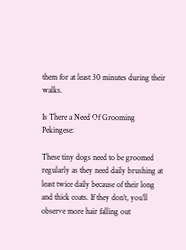them for at least 30 minutes during their walks.

Is There a Need Of Grooming Pekingese:

These tiny dogs need to be groomed regularly as they need daily brushing at least twice daily because of their long and thick coats. If they don’t, you’ll observe more hair falling out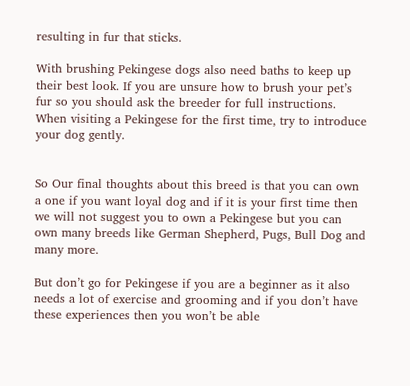resulting in fur that sticks.

With brushing Pekingese dogs also need baths to keep up their best look. If you are unsure how to brush your pet’s fur so you should ask the breeder for full instructions. When visiting a Pekingese for the first time, try to introduce your dog gently.


So Our final thoughts about this breed is that you can own a one if you want loyal dog and if it is your first time then we will not suggest you to own a Pekingese but you can own many breeds like German Shepherd, Pugs, Bull Dog and many more.

But don’t go for Pekingese if you are a beginner as it also needs a lot of exercise and grooming and if you don’t have these experiences then you won’t be able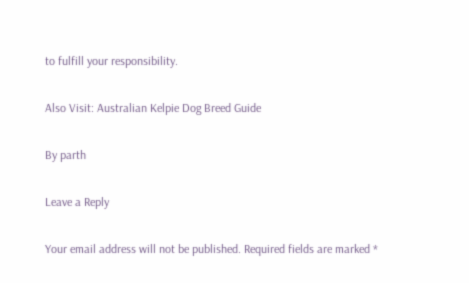to fulfill your responsibility.

Also Visit: Australian Kelpie Dog Breed Guide

By parth

Leave a Reply

Your email address will not be published. Required fields are marked *